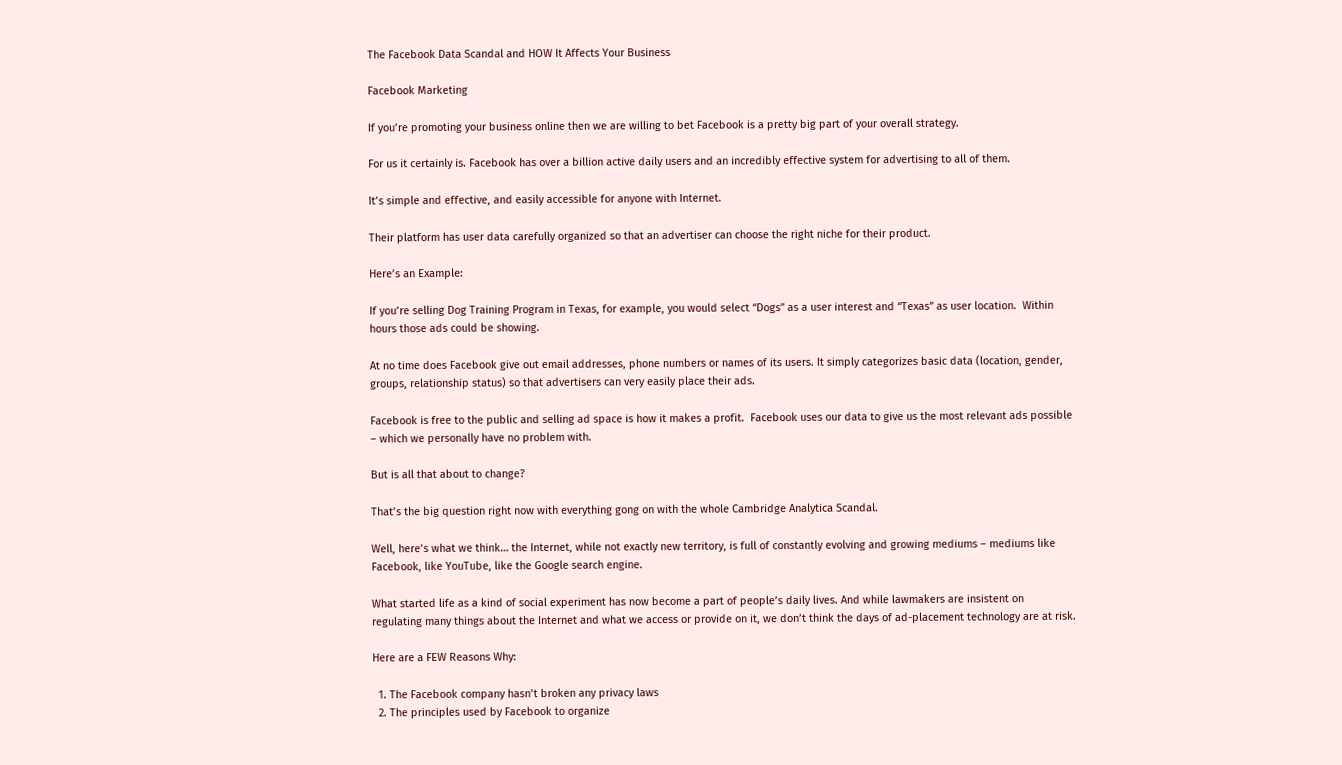The Facebook Data Scandal and HOW It Affects Your Business

Facebook Marketing

If you’re promoting your business online then we are willing to bet Facebook is a pretty big part of your overall strategy.

For us it certainly is. Facebook has over a billion active daily users and an incredibly effective system for advertising to all of them.

It’s simple and effective, and easily accessible for anyone with Internet.

Their platform has user data carefully organized so that an advertiser can choose the right niche for their product.

Here’s an Example:

If you’re selling Dog Training Program in Texas, for example, you would select “Dogs” as a user interest and “Texas” as user location.  Within hours those ads could be showing.

At no time does Facebook give out email addresses, phone numbers or names of its users. It simply categorizes basic data (location, gender, groups, relationship status) so that advertisers can very easily place their ads.

Facebook is free to the public and selling ad space is how it makes a profit.  Facebook uses our data to give us the most relevant ads possible – which we personally have no problem with.

But is all that about to change?

That’s the big question right now with everything gong on with the whole Cambridge Analytica Scandal.

Well, here’s what we think… the Internet, while not exactly new territory, is full of constantly evolving and growing mediums – mediums like Facebook, like YouTube, like the Google search engine.

What started life as a kind of social experiment has now become a part of people’s daily lives. And while lawmakers are insistent on regulating many things about the Internet and what we access or provide on it, we don’t think the days of ad-placement technology are at risk.

Here are a FEW Reasons Why:

  1. The Facebook company hasn’t broken any privacy laws
  2. The principles used by Facebook to organize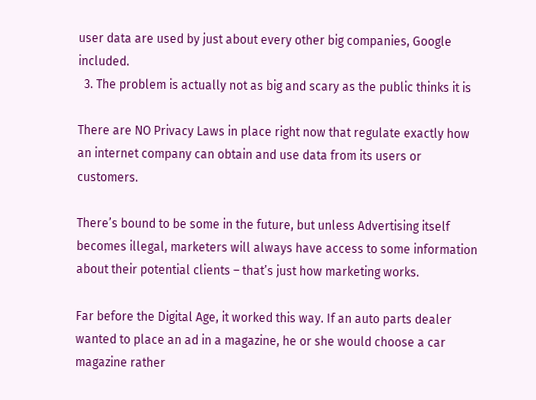user data are used by just about every other big companies, Google included.
  3. The problem is actually not as big and scary as the public thinks it is

There are NO Privacy Laws in place right now that regulate exactly how an internet company can obtain and use data from its users or customers.

There’s bound to be some in the future, but unless Advertising itself becomes illegal, marketers will always have access to some information about their potential clients – that’s just how marketing works.

Far before the Digital Age, it worked this way. If an auto parts dealer wanted to place an ad in a magazine, he or she would choose a car magazine rather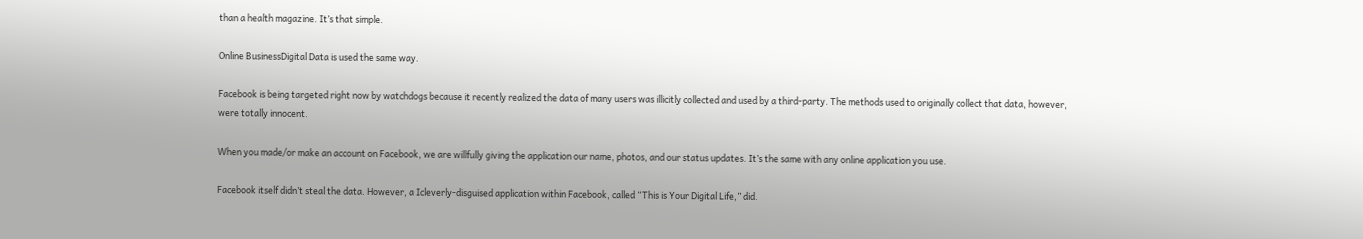than a health magazine. It’s that simple.

Online BusinessDigital Data is used the same way.

Facebook is being targeted right now by watchdogs because it recently realized the data of many users was illicitly collected and used by a third-party. The methods used to originally collect that data, however, were totally innocent.

When you made/or make an account on Facebook, we are willfully giving the application our name, photos, and our status updates. It’s the same with any online application you use.

Facebook itself didn’t steal the data. However, a Icleverly-disguised application within Facebook, called “This is Your Digital Life,” did.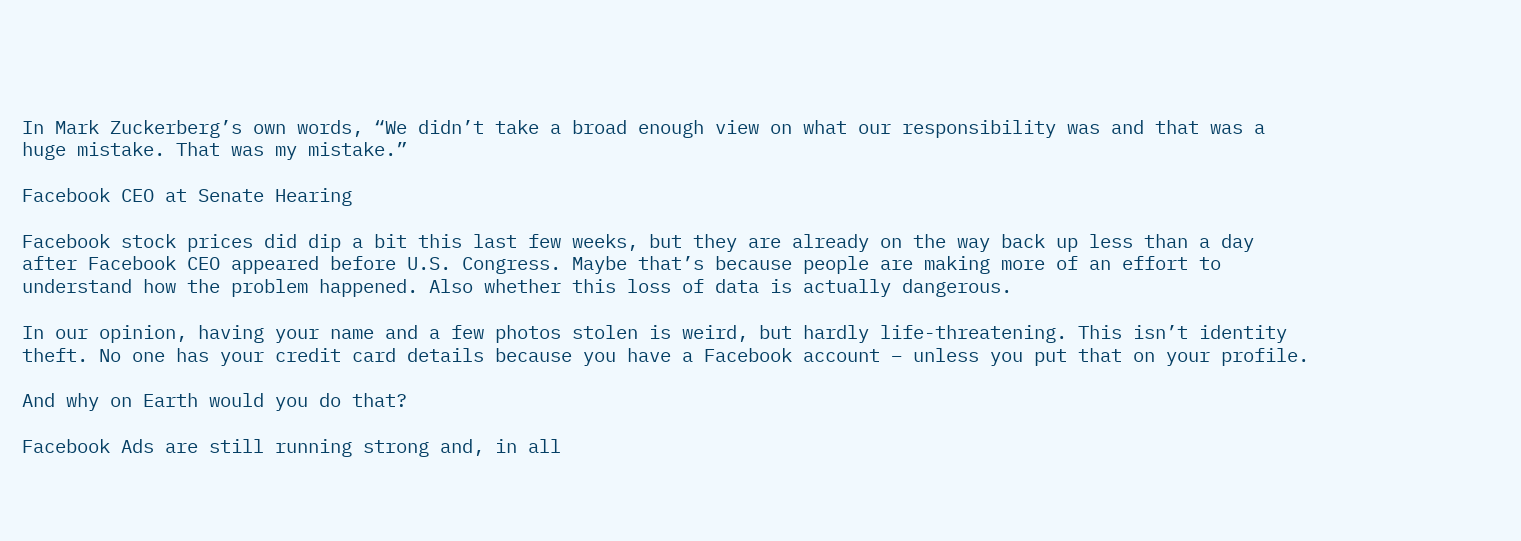In Mark Zuckerberg’s own words, “We didn’t take a broad enough view on what our responsibility was and that was a huge mistake. That was my mistake.”

Facebook CEO at Senate Hearing

Facebook stock prices did dip a bit this last few weeks, but they are already on the way back up less than a day after Facebook CEO appeared before U.S. Congress. Maybe that’s because people are making more of an effort to understand how the problem happened. Also whether this loss of data is actually dangerous.

In our opinion, having your name and a few photos stolen is weird, but hardly life-threatening. This isn’t identity theft. No one has your credit card details because you have a Facebook account – unless you put that on your profile.

And why on Earth would you do that?

Facebook Ads are still running strong and, in all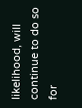likelihood, will continue to do so for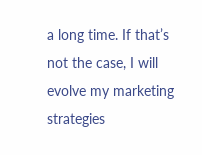a long time. If that’s not the case, I will evolve my marketing strategies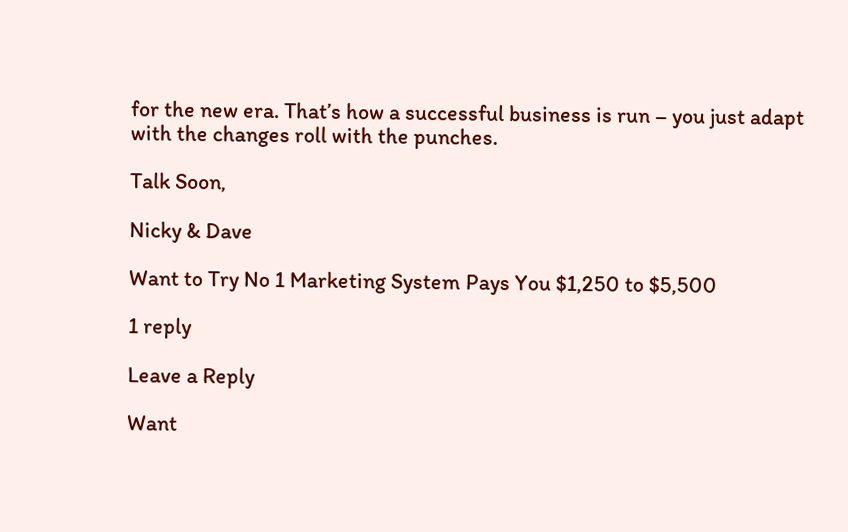for the new era. That’s how a successful business is run – you just adapt with the changes roll with the punches.

Talk Soon,

Nicky & Dave

Want to Try No 1 Marketing System Pays You $1,250 to $5,500

1 reply

Leave a Reply

Want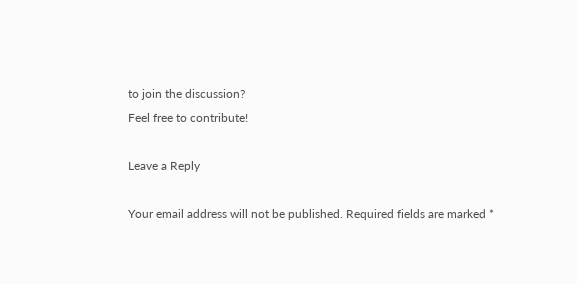to join the discussion?
Feel free to contribute!

Leave a Reply

Your email address will not be published. Required fields are marked *